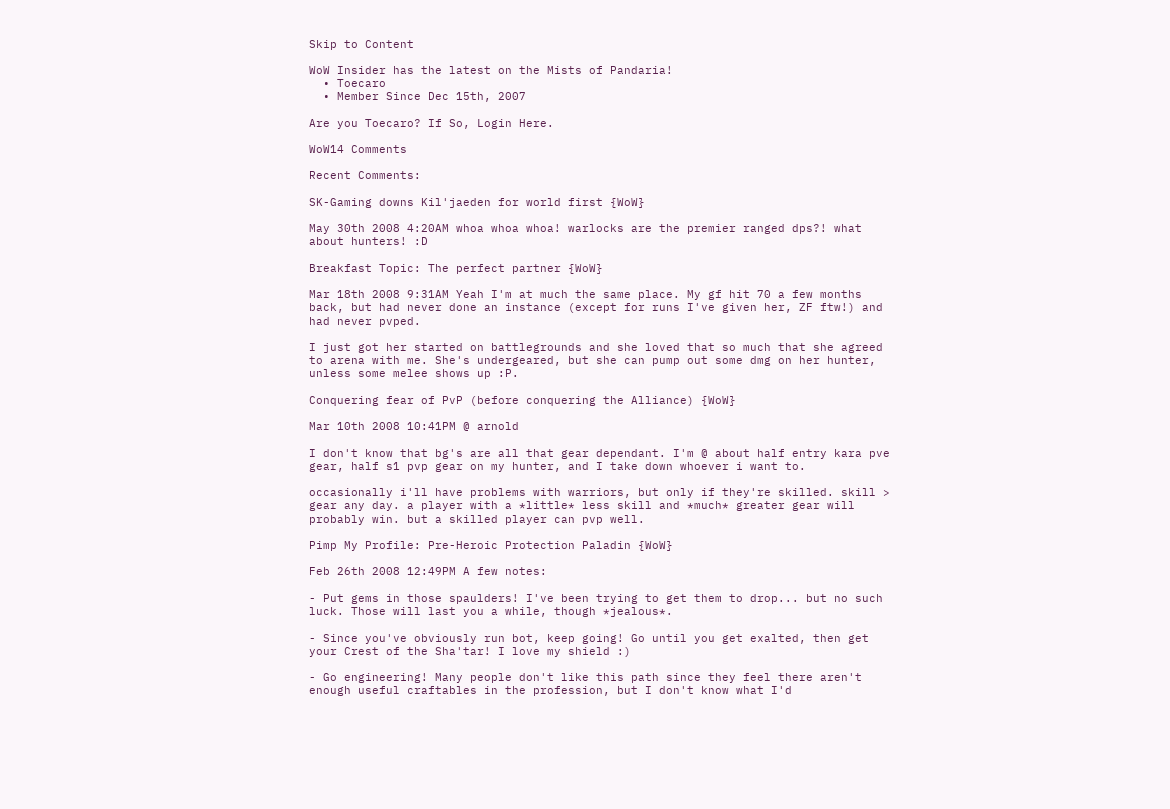Skip to Content

WoW Insider has the latest on the Mists of Pandaria!
  • Toecaro
  • Member Since Dec 15th, 2007

Are you Toecaro? If So, Login Here.

WoW14 Comments

Recent Comments:

SK-Gaming downs Kil'jaeden for world first {WoW}

May 30th 2008 4:20AM whoa whoa whoa! warlocks are the premier ranged dps?! what about hunters! :D

Breakfast Topic: The perfect partner {WoW}

Mar 18th 2008 9:31AM Yeah I'm at much the same place. My gf hit 70 a few months back, but had never done an instance (except for runs I've given her, ZF ftw!) and had never pvped.

I just got her started on battlegrounds and she loved that so much that she agreed to arena with me. She's undergeared, but she can pump out some dmg on her hunter, unless some melee shows up :P.

Conquering fear of PvP (before conquering the Alliance) {WoW}

Mar 10th 2008 10:41PM @ arnold

I don't know that bg's are all that gear dependant. I'm @ about half entry kara pve gear, half s1 pvp gear on my hunter, and I take down whoever i want to.

occasionally i'll have problems with warriors, but only if they're skilled. skill > gear any day. a player with a *little* less skill and *much* greater gear will probably win. but a skilled player can pvp well.

Pimp My Profile: Pre-Heroic Protection Paladin {WoW}

Feb 26th 2008 12:49PM A few notes:

- Put gems in those spaulders! I've been trying to get them to drop... but no such luck. Those will last you a while, though *jealous*.

- Since you've obviously run bot, keep going! Go until you get exalted, then get your Crest of the Sha'tar! I love my shield :)

- Go engineering! Many people don't like this path since they feel there aren't enough useful craftables in the profession, but I don't know what I'd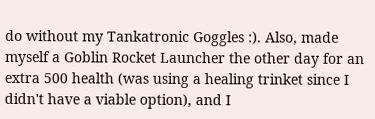do without my Tankatronic Goggles :). Also, made myself a Goblin Rocket Launcher the other day for an extra 500 health (was using a healing trinket since I didn't have a viable option), and I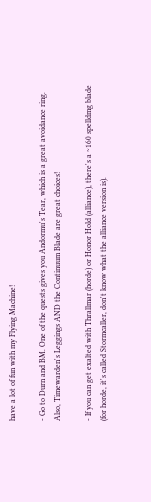have a lot of fun with my Flying Machine!

- Go to Durn and BM. One of the quests gives you Andormu's Tear, which is a great avoidance ring. Also, Timewarden's Leggings AND the Continuum Blade are great choices!

- If you can get exalted with Thrallmar (horde) or Honor Hold (alliance), there's a ~160 spelldmg blade (for horde, it's called Stormcaller, don't know what the alliance version is).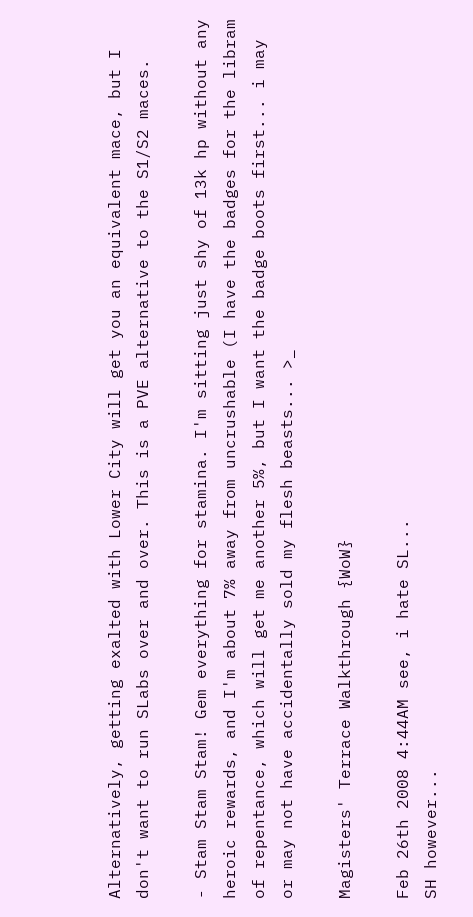Alternatively, getting exalted with Lower City will get you an equivalent mace, but I don't want to run SLabs over and over. This is a PVE alternative to the S1/S2 maces.

- Stam Stam Stam! Gem everything for stamina. I'm sitting just shy of 13k hp without any heroic rewards, and I'm about 7% away from uncrushable (I have the badges for the libram of repentance, which will get me another 5%, but I want the badge boots first... i may or may not have accidentally sold my flesh beasts... >_

Magisters' Terrace Walkthrough {WoW}

Feb 26th 2008 4:44AM see, i hate SL...
SH however...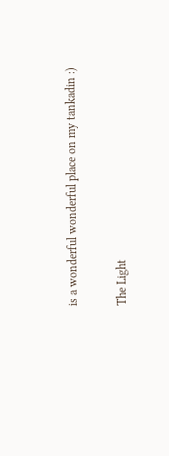is a wonderful wonderful place on my tankadin :)

The Light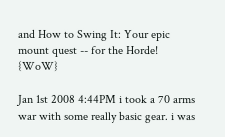and How to Swing It: Your epic mount quest -- for the Horde! {WoW}

Jan 1st 2008 4:44PM i took a 70 arms war with some really basic gear. i was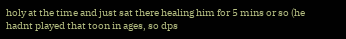holy at the time and just sat there healing him for 5 mins or so (he hadnt played that toon in ages, so dps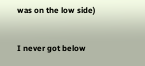was on the low side)

I never got below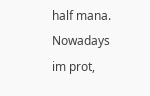half mana. Nowadays im prot,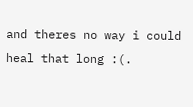and theres no way i could heal that long :(.